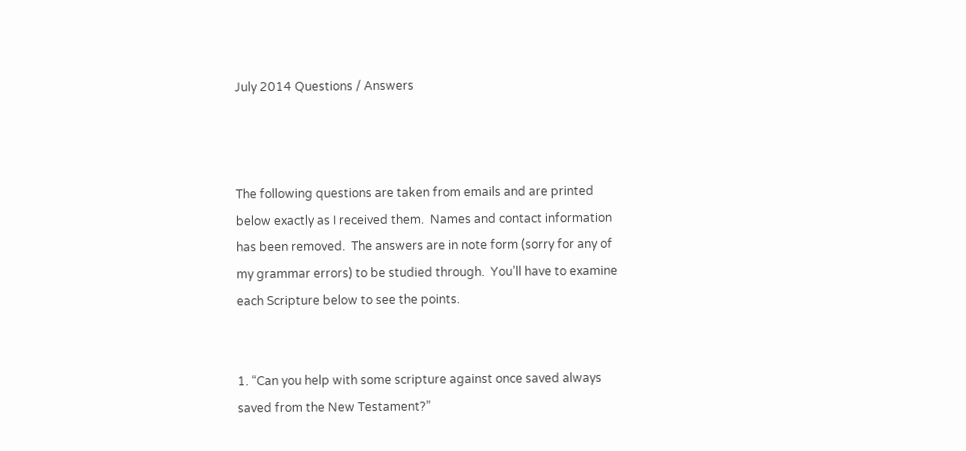July 2014 Questions / Answers



The following questions are taken from emails and are printed below exactly as I received them.  Names and contact information has been removed.  The answers are in note form (sorry for any of my grammar errors) to be studied through.  You’ll have to examine each Scripture below to see the points.


1. “Can you help with some scripture against once saved always saved from the New Testament?”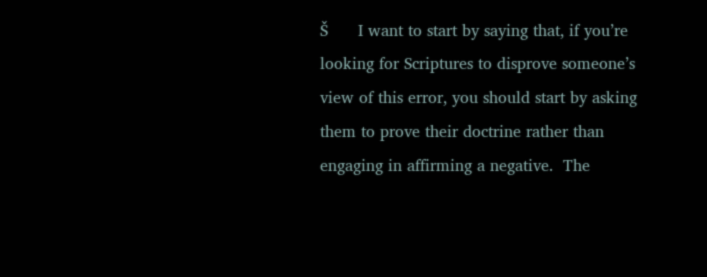Š      I want to start by saying that, if you’re looking for Scriptures to disprove someone’s view of this error, you should start by asking them to prove their doctrine rather than engaging in affirming a negative.  The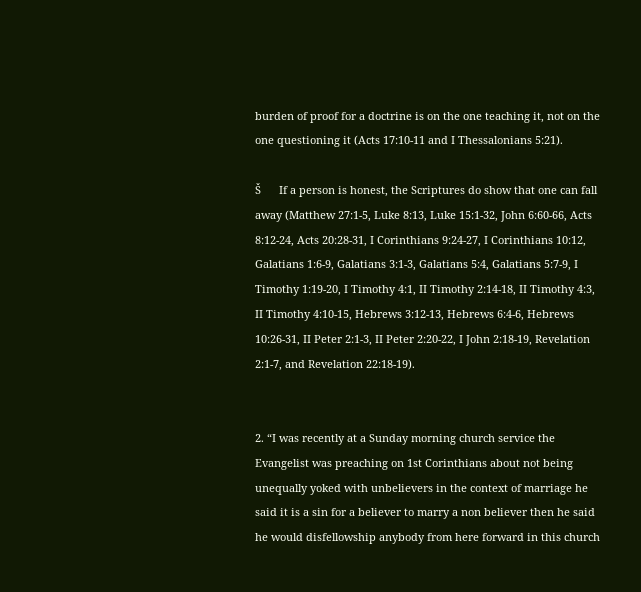burden of proof for a doctrine is on the one teaching it, not on the one questioning it (Acts 17:10-11 and I Thessalonians 5:21).

Š      If a person is honest, the Scriptures do show that one can fall away (Matthew 27:1-5, Luke 8:13, Luke 15:1-32, John 6:60-66, Acts 8:12-24, Acts 20:28-31, I Corinthians 9:24-27, I Corinthians 10:12, Galatians 1:6-9, Galatians 3:1-3, Galatians 5:4, Galatians 5:7-9, I Timothy 1:19-20, I Timothy 4:1, II Timothy 2:14-18, II Timothy 4:3, II Timothy 4:10-15, Hebrews 3:12-13, Hebrews 6:4-6, Hebrews 10:26-31, II Peter 2:1-3, II Peter 2:20-22, I John 2:18-19, Revelation 2:1-7, and Revelation 22:18-19).


2. “I was recently at a Sunday morning church service the Evangelist was preaching on 1st Corinthians about not being unequally yoked with unbelievers in the context of marriage he said it is a sin for a believer to marry a non believer then he said he would disfellowship anybody from here forward in this church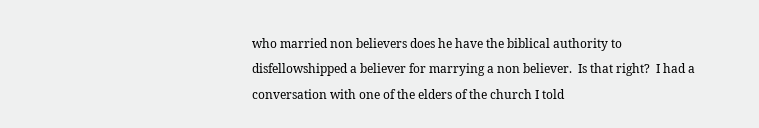who married non believers does he have the biblical authority to disfellowshipped a believer for marrying a non believer.  Is that right?  I had a conversation with one of the elders of the church I told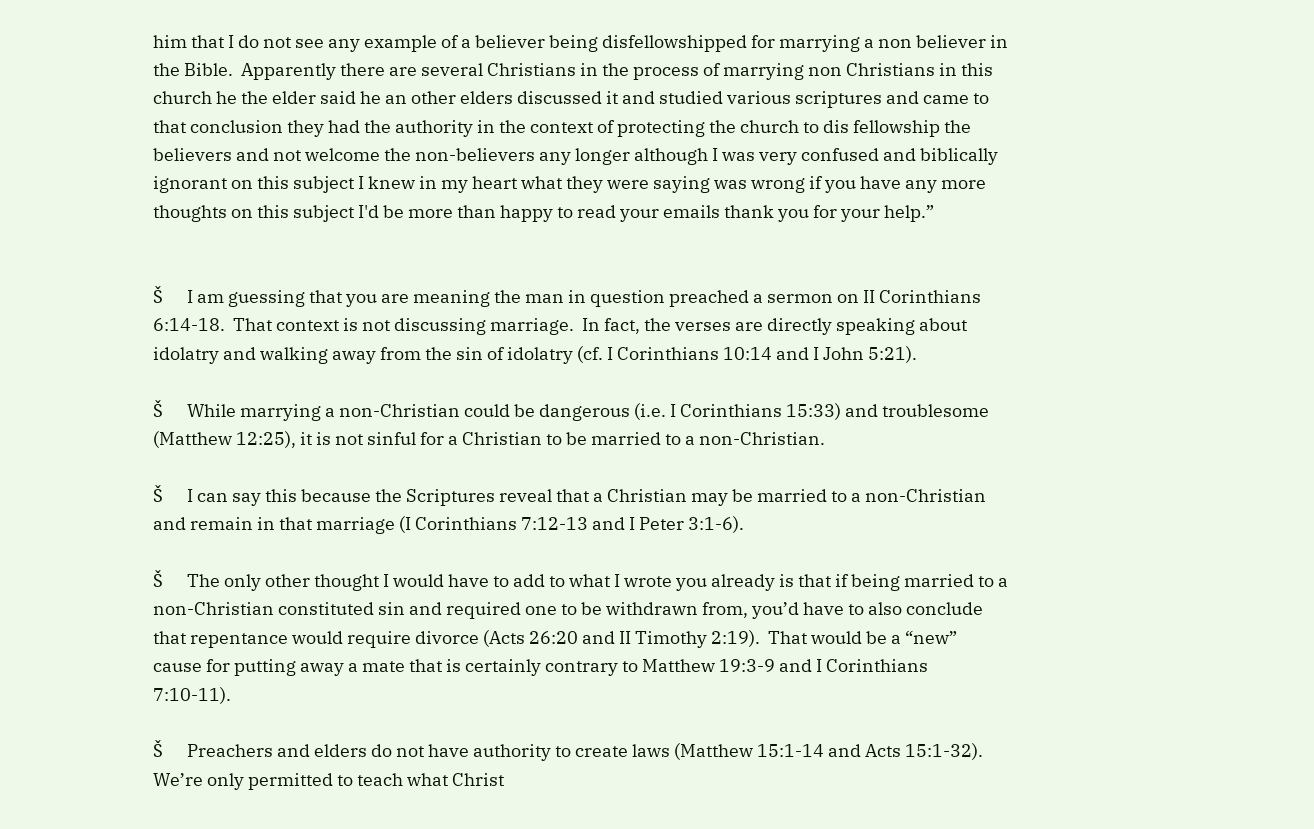him that I do not see any example of a believer being disfellowshipped for marrying a non believer in the Bible.  Apparently there are several Christians in the process of marrying non Christians in this church he the elder said he an other elders discussed it and studied various scriptures and came to that conclusion they had the authority in the context of protecting the church to dis fellowship the believers and not welcome the non-believers any longer although I was very confused and biblically ignorant on this subject I knew in my heart what they were saying was wrong if you have any more thoughts on this subject I'd be more than happy to read your emails thank you for your help.”


Š      I am guessing that you are meaning the man in question preached a sermon on II Corinthians 6:14-18.  That context is not discussing marriage.  In fact, the verses are directly speaking about idolatry and walking away from the sin of idolatry (cf. I Corinthians 10:14 and I John 5:21).

Š      While marrying a non-Christian could be dangerous (i.e. I Corinthians 15:33) and troublesome (Matthew 12:25), it is not sinful for a Christian to be married to a non-Christian.

Š      I can say this because the Scriptures reveal that a Christian may be married to a non-Christian and remain in that marriage (I Corinthians 7:12-13 and I Peter 3:1-6).

Š      The only other thought I would have to add to what I wrote you already is that if being married to a non-Christian constituted sin and required one to be withdrawn from, you’d have to also conclude that repentance would require divorce (Acts 26:20 and II Timothy 2:19).  That would be a “new” cause for putting away a mate that is certainly contrary to Matthew 19:3-9 and I Corinthians 7:10-11).

Š      Preachers and elders do not have authority to create laws (Matthew 15:1-14 and Acts 15:1-32).  We’re only permitted to teach what Christ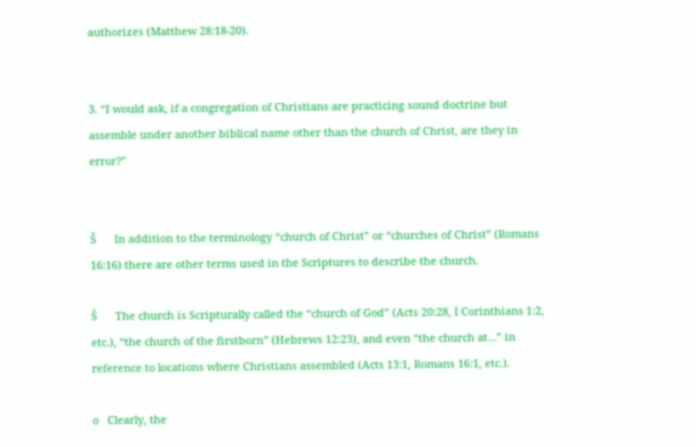authorizes (Matthew 28:18-20).


3. “I would ask, if a congregation of Christians are practicing sound doctrine but assemble under another biblical name other than the church of Christ, are they in error?”


Š      In addition to the terminology “church of Christ” or “churches of Christ” (Romans 16:16) there are other terms used in the Scriptures to describe the church.

Š      The church is Scripturally called the “church of God” (Acts 20:28, I Corinthians 1:2, etc.), “the church of the firstborn” (Hebrews 12:23), and even “the church at…” in reference to locations where Christians assembled (Acts 13:1, Romans 16:1, etc.).

o   Clearly, the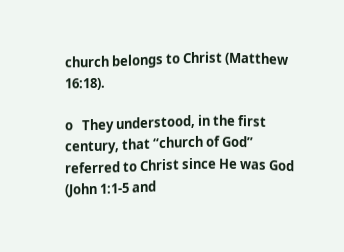church belongs to Christ (Matthew 16:18).

o   They understood, in the first century, that “church of God” referred to Christ since He was God (John 1:1-5 and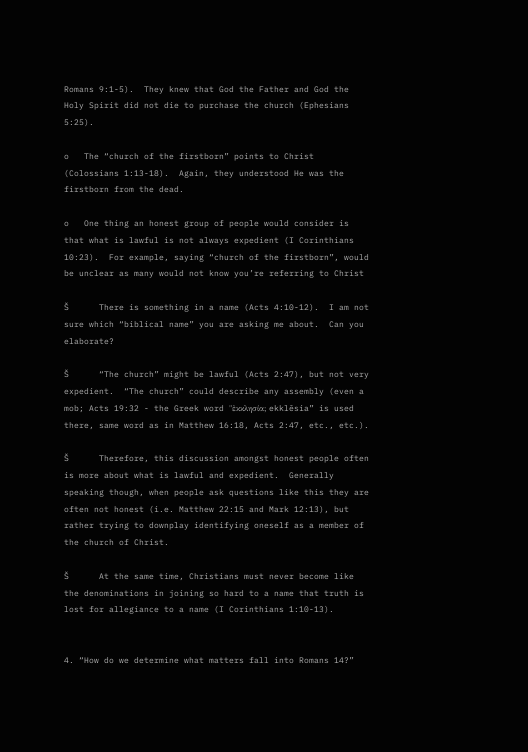Romans 9:1-5).  They knew that God the Father and God the Holy Spirit did not die to purchase the church (Ephesians 5:25).

o   The “church of the firstborn” points to Christ (Colossians 1:13-18).  Again, they understood He was the firstborn from the dead.

o   One thing an honest group of people would consider is that what is lawful is not always expedient (I Corinthians 10:23).  For example, saying “church of the firstborn”, would be unclear as many would not know you’re referring to Christ

Š      There is something in a name (Acts 4:10-12).  I am not sure which “biblical name” you are asking me about.  Can you elaborate?

Š      “The church” might be lawful (Acts 2:47), but not very expedient.  “The church” could describe any assembly (even a mob; Acts 19:32 - the Greek word "ἐκκλησία; ekklēsia” is used there, same word as in Matthew 16:18, Acts 2:47, etc., etc.).

Š      Therefore, this discussion amongst honest people often is more about what is lawful and expedient.  Generally speaking though, when people ask questions like this they are often not honest (i.e. Matthew 22:15 and Mark 12:13), but rather trying to downplay identifying oneself as a member of the church of Christ.

Š      At the same time, Christians must never become like the denominations in joining so hard to a name that truth is lost for allegiance to a name (I Corinthians 1:10-13).


4. “How do we determine what matters fall into Romans 14?”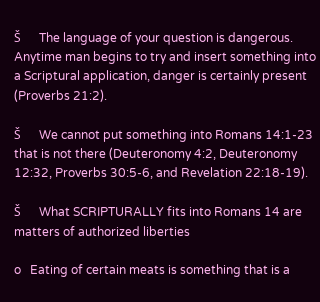Š      The language of your question is dangerous.  Anytime man begins to try and insert something into a Scriptural application, danger is certainly present (Proverbs 21:2).

Š      We cannot put something into Romans 14:1-23 that is not there (Deuteronomy 4:2, Deuteronomy 12:32, Proverbs 30:5-6, and Revelation 22:18-19).

Š      What SCRIPTURALLY fits into Romans 14 are matters of authorized liberties

o   Eating of certain meats is something that is a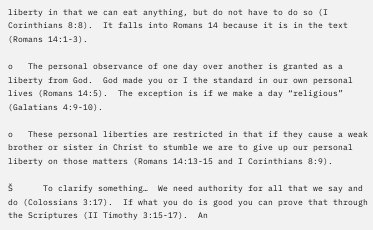liberty in that we can eat anything, but do not have to do so (I Corinthians 8:8).  It falls into Romans 14 because it is in the text (Romans 14:1-3).

o   The personal observance of one day over another is granted as a liberty from God.  God made you or I the standard in our own personal lives (Romans 14:5).  The exception is if we make a day “religious” (Galatians 4:9-10).

o   These personal liberties are restricted in that if they cause a weak brother or sister in Christ to stumble we are to give up our personal liberty on those matters (Romans 14:13-15 and I Corinthians 8:9).

Š      To clarify something…  We need authority for all that we say and do (Colossians 3:17).  If what you do is good you can prove that through the Scriptures (II Timothy 3:15-17).  An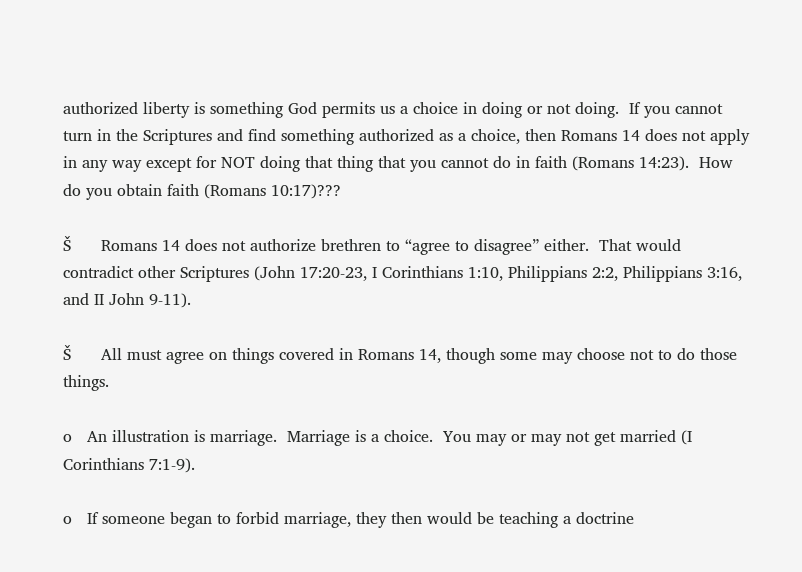authorized liberty is something God permits us a choice in doing or not doing.  If you cannot turn in the Scriptures and find something authorized as a choice, then Romans 14 does not apply in any way except for NOT doing that thing that you cannot do in faith (Romans 14:23).  How do you obtain faith (Romans 10:17)???

Š      Romans 14 does not authorize brethren to “agree to disagree” either.  That would contradict other Scriptures (John 17:20-23, I Corinthians 1:10, Philippians 2:2, Philippians 3:16, and II John 9-11).

Š      All must agree on things covered in Romans 14, though some may choose not to do those things.

o   An illustration is marriage.  Marriage is a choice.  You may or may not get married (I Corinthians 7:1-9).

o   If someone began to forbid marriage, they then would be teaching a doctrine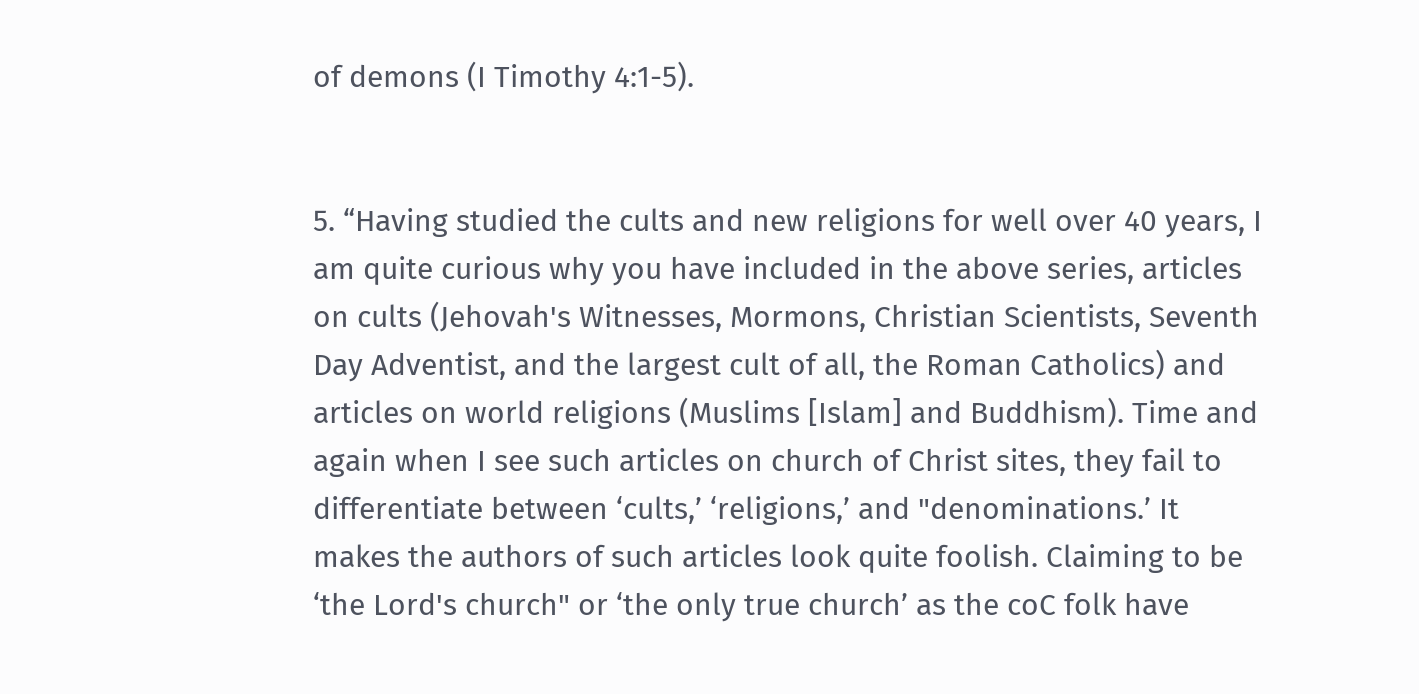of demons (I Timothy 4:1-5).


5. “Having studied the cults and new religions for well over 40 years, I am quite curious why you have included in the above series, articles on cults (Jehovah's Witnesses, Mormons, Christian Scientists, Seventh Day Adventist, and the largest cult of all, the Roman Catholics) and articles on world religions (Muslims [Islam] and Buddhism). Time and again when I see such articles on church of Christ sites, they fail to differentiate between ‘cults,’ ‘religions,’ and "denominations.’ It makes the authors of such articles look quite foolish. Claiming to be ‘the Lord's church" or ‘the only true church’ as the coC folk have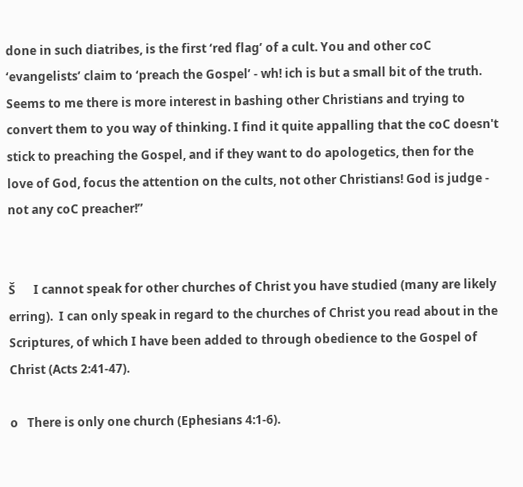done in such diatribes, is the first ‘red flag’ of a cult. You and other coC ‘evangelists’ claim to ‘preach the Gospel’ - wh! ich is but a small bit of the truth. Seems to me there is more interest in bashing other Christians and trying to convert them to you way of thinking. I find it quite appalling that the coC doesn't stick to preaching the Gospel, and if they want to do apologetics, then for the love of God, focus the attention on the cults, not other Christians! God is judge - not any coC preacher!”


Š      I cannot speak for other churches of Christ you have studied (many are likely erring).  I can only speak in regard to the churches of Christ you read about in the Scriptures, of which I have been added to through obedience to the Gospel of Christ (Acts 2:41-47).

o   There is only one church (Ephesians 4:1-6).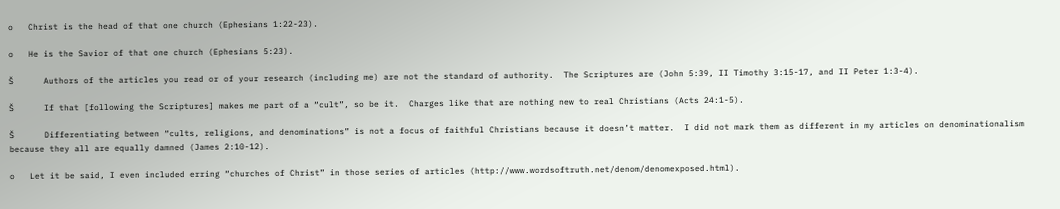o   Christ is the head of that one church (Ephesians 1:22-23).

o   He is the Savior of that one church (Ephesians 5:23).

Š      Authors of the articles you read or of your research (including me) are not the standard of authority.  The Scriptures are (John 5:39, II Timothy 3:15-17, and II Peter 1:3-4).

Š      If that [following the Scriptures] makes me part of a “cult”, so be it.  Charges like that are nothing new to real Christians (Acts 24:1-5).

Š      Differentiating between “cults, religions, and denominations” is not a focus of faithful Christians because it doesn’t matter.  I did not mark them as different in my articles on denominationalism because they all are equally damned (James 2:10-12).

o   Let it be said, I even included erring “churches of Christ” in those series of articles (http://www.wordsoftruth.net/denom/denomexposed.html).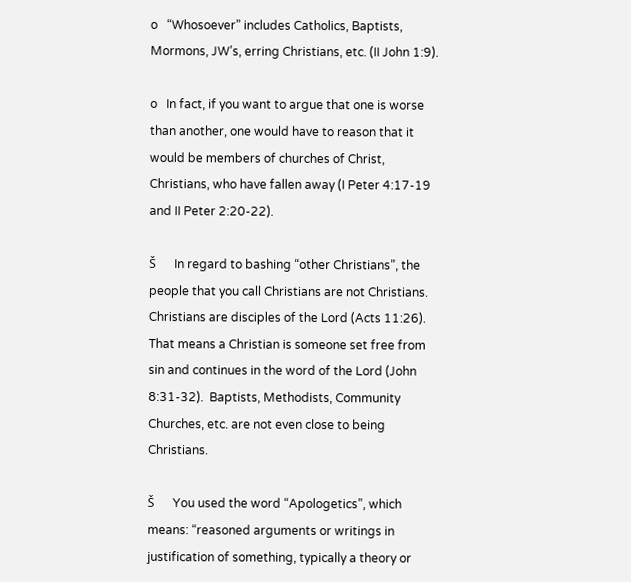o   “Whosoever” includes Catholics, Baptists, Mormons, JW’s, erring Christians, etc. (II John 1:9).

o   In fact, if you want to argue that one is worse than another, one would have to reason that it would be members of churches of Christ, Christians, who have fallen away (I Peter 4:17-19 and II Peter 2:20-22).

Š      In regard to bashing “other Christians”, the people that you call Christians are not Christians.  Christians are disciples of the Lord (Acts 11:26).  That means a Christian is someone set free from sin and continues in the word of the Lord (John 8:31-32).  Baptists, Methodists, Community Churches, etc. are not even close to being Christians.

Š      You used the word “Apologetics”, which means: “reasoned arguments or writings in justification of something, typically a theory or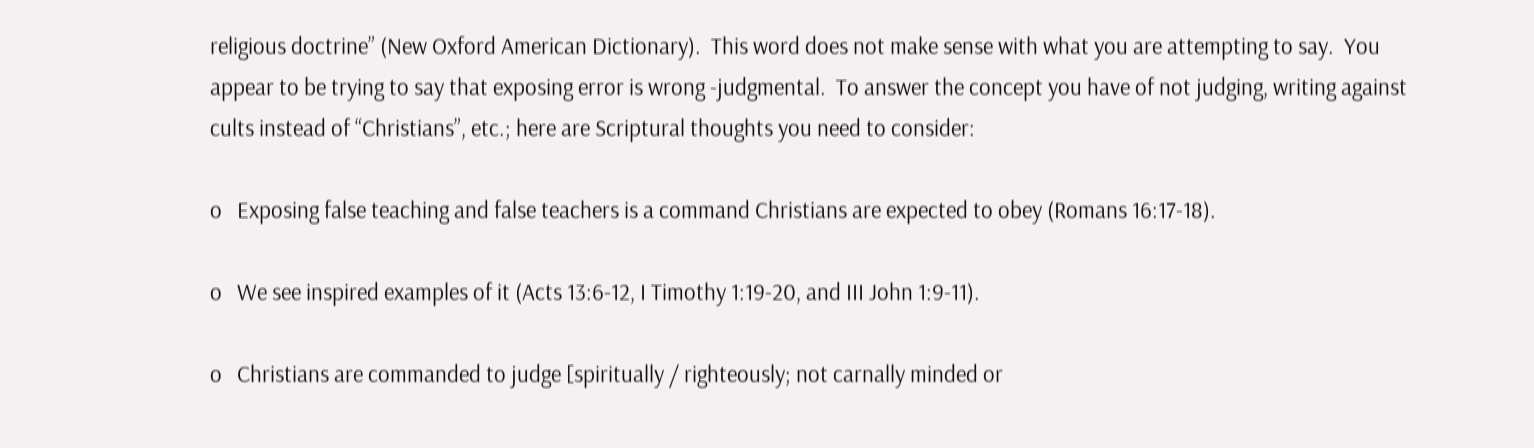religious doctrine” (New Oxford American Dictionary).  This word does not make sense with what you are attempting to say.  You appear to be trying to say that exposing error is wrong -judgmental.  To answer the concept you have of not judging, writing against cults instead of “Christians”, etc.; here are Scriptural thoughts you need to consider:

o   Exposing false teaching and false teachers is a command Christians are expected to obey (Romans 16:17-18).

o   We see inspired examples of it (Acts 13:6-12, I Timothy 1:19-20, and III John 1:9-11).

o   Christians are commanded to judge [spiritually / righteously; not carnally minded or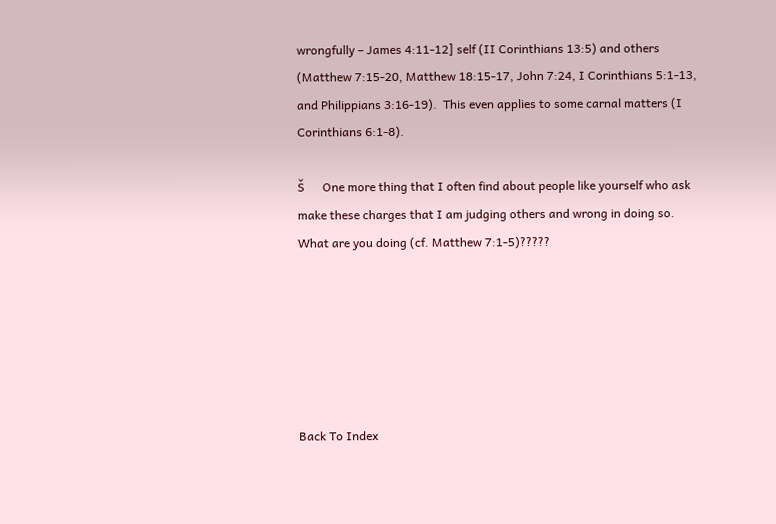wrongfully – James 4:11-12] self (II Corinthians 13:5) and others (Matthew 7:15-20, Matthew 18:15-17, John 7:24, I Corinthians 5:1-13, and Philippians 3:16-19).  This even applies to some carnal matters (I Corinthians 6:1-8).

Š      One more thing that I often find about people like yourself who ask make these charges that I am judging others and wrong in doing so.  What are you doing (cf. Matthew 7:1-5)?????






Back To Index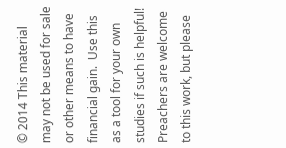© 2014 This material may not be used for sale or other means to have financial gain.  Use this as a tool for your own studies if such is helpful!   Preachers are welcome to this work, but please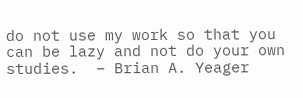do not use my work so that you can be lazy and not do your own studies.  – Brian A. Yeager